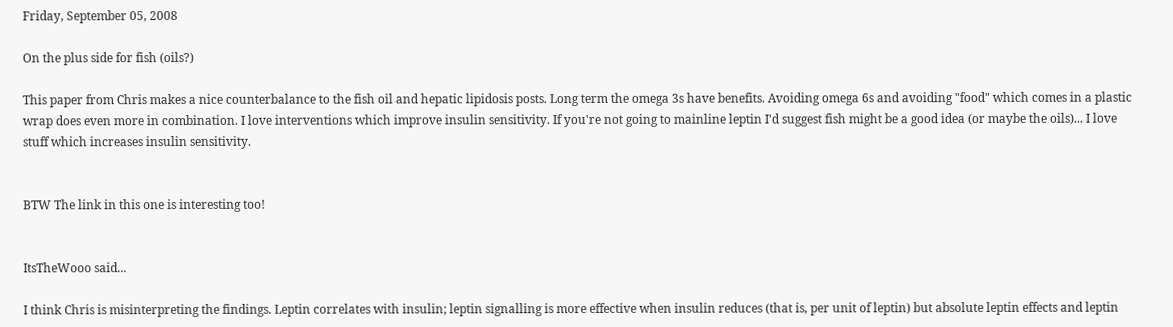Friday, September 05, 2008

On the plus side for fish (oils?)

This paper from Chris makes a nice counterbalance to the fish oil and hepatic lipidosis posts. Long term the omega 3s have benefits. Avoiding omega 6s and avoiding "food" which comes in a plastic wrap does even more in combination. I love interventions which improve insulin sensitivity. If you're not going to mainline leptin I'd suggest fish might be a good idea (or maybe the oils)... I love stuff which increases insulin sensitivity.


BTW The link in this one is interesting too!


ItsTheWooo said...

I think Chris is misinterpreting the findings. Leptin correlates with insulin; leptin signalling is more effective when insulin reduces (that is, per unit of leptin) but absolute leptin effects and leptin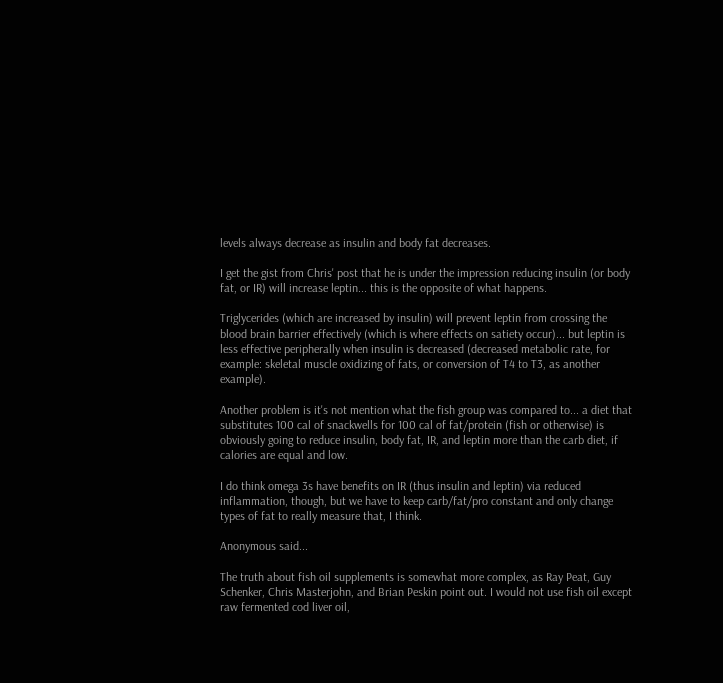levels always decrease as insulin and body fat decreases.

I get the gist from Chris' post that he is under the impression reducing insulin (or body fat, or IR) will increase leptin... this is the opposite of what happens.

Triglycerides (which are increased by insulin) will prevent leptin from crossing the blood brain barrier effectively (which is where effects on satiety occur)... but leptin is less effective peripherally when insulin is decreased (decreased metabolic rate, for example: skeletal muscle oxidizing of fats, or conversion of T4 to T3, as another example).

Another problem is it's not mention what the fish group was compared to... a diet that substitutes 100 cal of snackwells for 100 cal of fat/protein (fish or otherwise) is obviously going to reduce insulin, body fat, IR, and leptin more than the carb diet, if calories are equal and low.

I do think omega 3s have benefits on IR (thus insulin and leptin) via reduced inflammation, though, but we have to keep carb/fat/pro constant and only change types of fat to really measure that, I think.

Anonymous said...

The truth about fish oil supplements is somewhat more complex, as Ray Peat, Guy Schenker, Chris Masterjohn, and Brian Peskin point out. I would not use fish oil except raw fermented cod liver oil,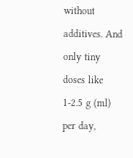without additives. And only tiny doses like 1-2.5 g (ml) per day,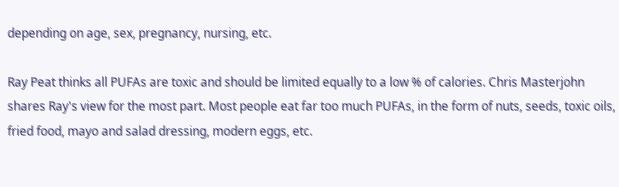depending on age, sex, pregnancy, nursing, etc.

Ray Peat thinks all PUFAs are toxic and should be limited equally to a low % of calories. Chris Masterjohn shares Ray's view for the most part. Most people eat far too much PUFAs, in the form of nuts, seeds, toxic oils, fried food, mayo and salad dressing, modern eggs, etc.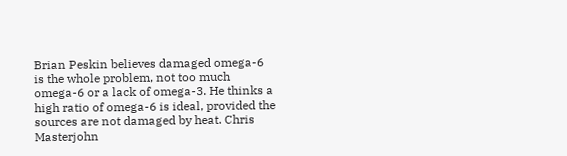Brian Peskin believes damaged omega-6 is the whole problem, not too much omega-6 or a lack of omega-3. He thinks a high ratio of omega-6 is ideal, provided the sources are not damaged by heat. Chris Masterjohn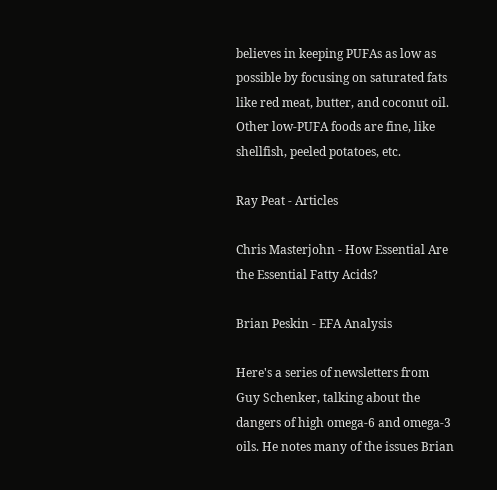believes in keeping PUFAs as low as possible by focusing on saturated fats like red meat, butter, and coconut oil. Other low-PUFA foods are fine, like shellfish, peeled potatoes, etc.

Ray Peat - Articles

Chris Masterjohn - How Essential Are the Essential Fatty Acids?

Brian Peskin - EFA Analysis

Here's a series of newsletters from Guy Schenker, talking about the dangers of high omega-6 and omega-3 oils. He notes many of the issues Brian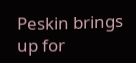Peskin brings up for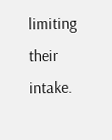limiting their intake.